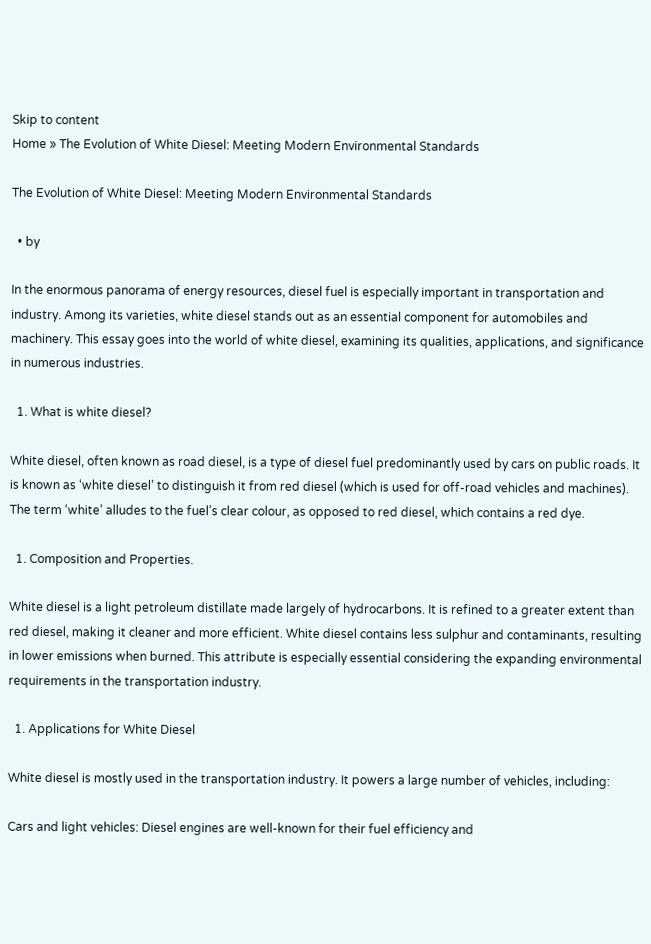Skip to content
Home » The Evolution of White Diesel: Meeting Modern Environmental Standards

The Evolution of White Diesel: Meeting Modern Environmental Standards

  • by

In the enormous panorama of energy resources, diesel fuel is especially important in transportation and industry. Among its varieties, white diesel stands out as an essential component for automobiles and machinery. This essay goes into the world of white diesel, examining its qualities, applications, and significance in numerous industries.

  1. What is white diesel?

White diesel, often known as road diesel, is a type of diesel fuel predominantly used by cars on public roads. It is known as ‘white diesel’ to distinguish it from red diesel (which is used for off-road vehicles and machines). The term ‘white’ alludes to the fuel’s clear colour, as opposed to red diesel, which contains a red dye.

  1. Composition and Properties.

White diesel is a light petroleum distillate made largely of hydrocarbons. It is refined to a greater extent than red diesel, making it cleaner and more efficient. White diesel contains less sulphur and contaminants, resulting in lower emissions when burned. This attribute is especially essential considering the expanding environmental requirements in the transportation industry.

  1. Applications for White Diesel

White diesel is mostly used in the transportation industry. It powers a large number of vehicles, including:

Cars and light vehicles: Diesel engines are well-known for their fuel efficiency and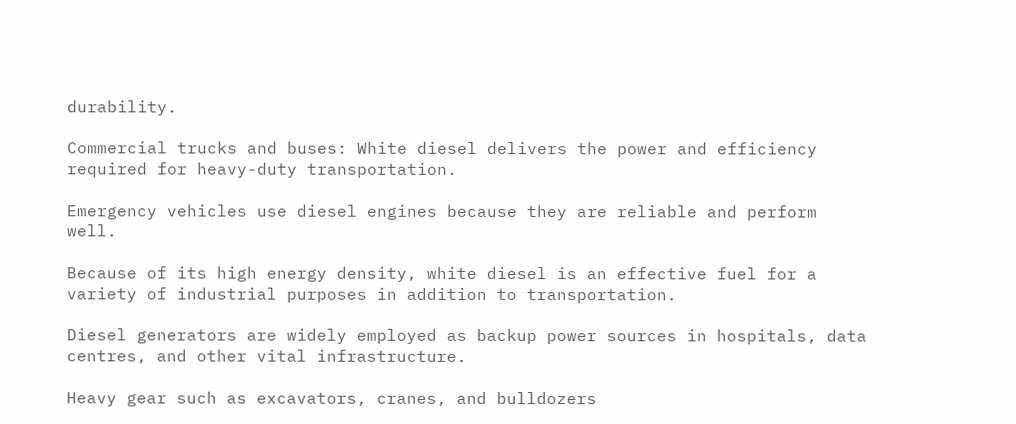durability.

Commercial trucks and buses: White diesel delivers the power and efficiency required for heavy-duty transportation.

Emergency vehicles use diesel engines because they are reliable and perform well.

Because of its high energy density, white diesel is an effective fuel for a variety of industrial purposes in addition to transportation.

Diesel generators are widely employed as backup power sources in hospitals, data centres, and other vital infrastructure.

Heavy gear such as excavators, cranes, and bulldozers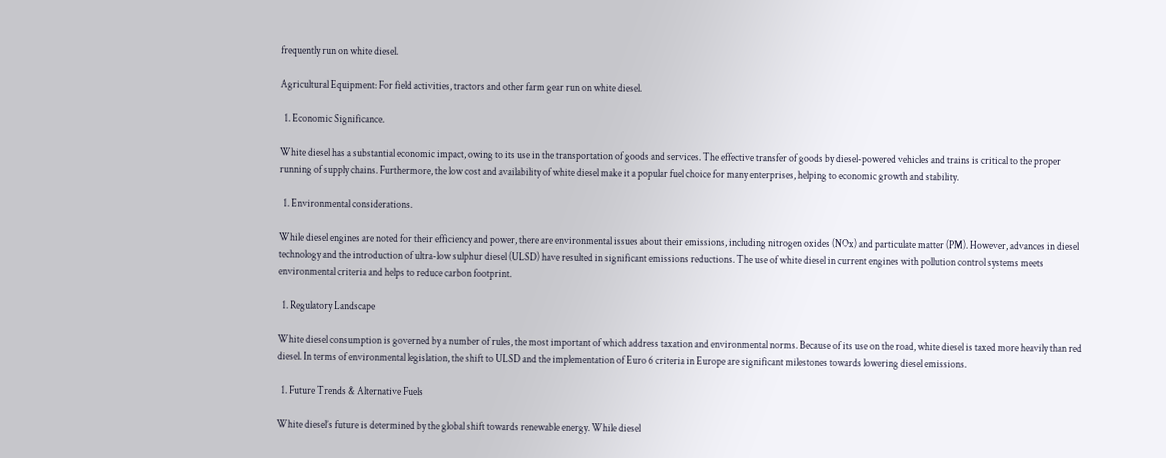frequently run on white diesel.

Agricultural Equipment: For field activities, tractors and other farm gear run on white diesel.

  1. Economic Significance.

White diesel has a substantial economic impact, owing to its use in the transportation of goods and services. The effective transfer of goods by diesel-powered vehicles and trains is critical to the proper running of supply chains. Furthermore, the low cost and availability of white diesel make it a popular fuel choice for many enterprises, helping to economic growth and stability.

  1. Environmental considerations.

While diesel engines are noted for their efficiency and power, there are environmental issues about their emissions, including nitrogen oxides (NOx) and particulate matter (PM). However, advances in diesel technology and the introduction of ultra-low sulphur diesel (ULSD) have resulted in significant emissions reductions. The use of white diesel in current engines with pollution control systems meets environmental criteria and helps to reduce carbon footprint.

  1. Regulatory Landscape

White diesel consumption is governed by a number of rules, the most important of which address taxation and environmental norms. Because of its use on the road, white diesel is taxed more heavily than red diesel. In terms of environmental legislation, the shift to ULSD and the implementation of Euro 6 criteria in Europe are significant milestones towards lowering diesel emissions.

  1. Future Trends & Alternative Fuels

White diesel’s future is determined by the global shift towards renewable energy. While diesel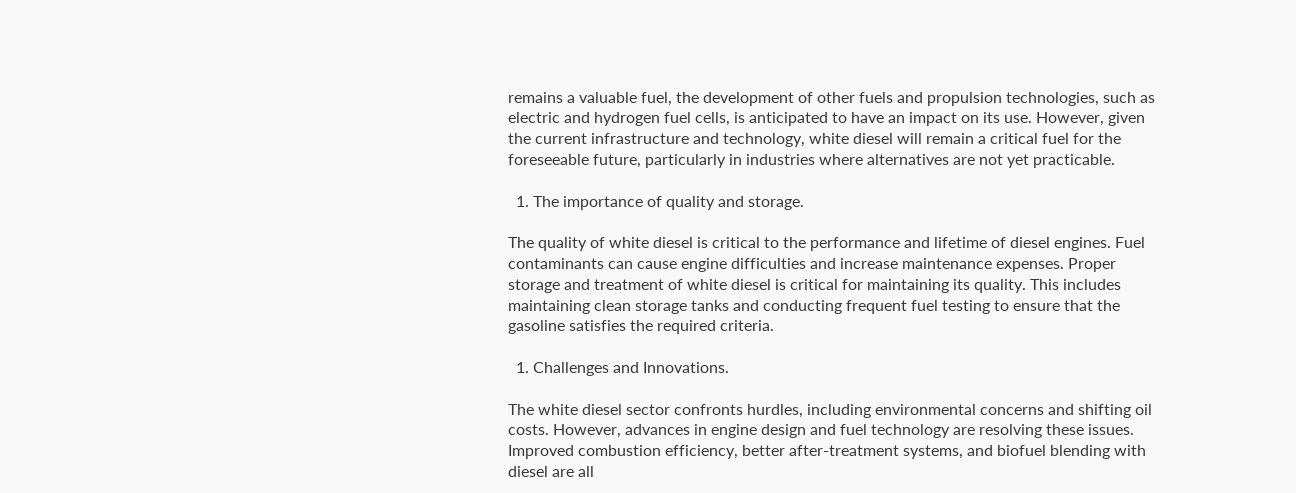remains a valuable fuel, the development of other fuels and propulsion technologies, such as electric and hydrogen fuel cells, is anticipated to have an impact on its use. However, given the current infrastructure and technology, white diesel will remain a critical fuel for the foreseeable future, particularly in industries where alternatives are not yet practicable.

  1. The importance of quality and storage.

The quality of white diesel is critical to the performance and lifetime of diesel engines. Fuel contaminants can cause engine difficulties and increase maintenance expenses. Proper storage and treatment of white diesel is critical for maintaining its quality. This includes maintaining clean storage tanks and conducting frequent fuel testing to ensure that the gasoline satisfies the required criteria.

  1. Challenges and Innovations.

The white diesel sector confronts hurdles, including environmental concerns and shifting oil costs. However, advances in engine design and fuel technology are resolving these issues. Improved combustion efficiency, better after-treatment systems, and biofuel blending with diesel are all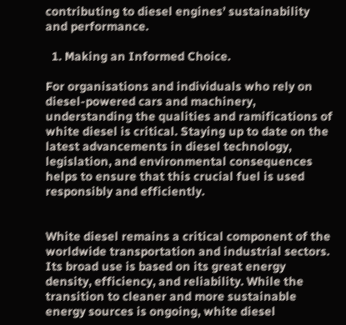contributing to diesel engines’ sustainability and performance.

  1. Making an Informed Choice.

For organisations and individuals who rely on diesel-powered cars and machinery, understanding the qualities and ramifications of white diesel is critical. Staying up to date on the latest advancements in diesel technology, legislation, and environmental consequences helps to ensure that this crucial fuel is used responsibly and efficiently.


White diesel remains a critical component of the worldwide transportation and industrial sectors. Its broad use is based on its great energy density, efficiency, and reliability. While the transition to cleaner and more sustainable energy sources is ongoing, white diesel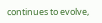continues to evolve,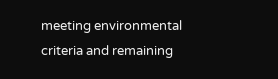meeting environmental criteria and remaining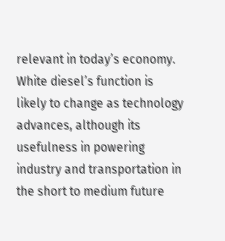relevant in today’s economy. White diesel’s function is likely to change as technology advances, although its usefulness in powering industry and transportation in the short to medium future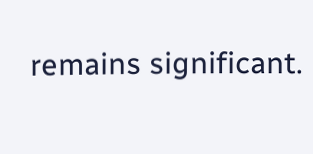remains significant.